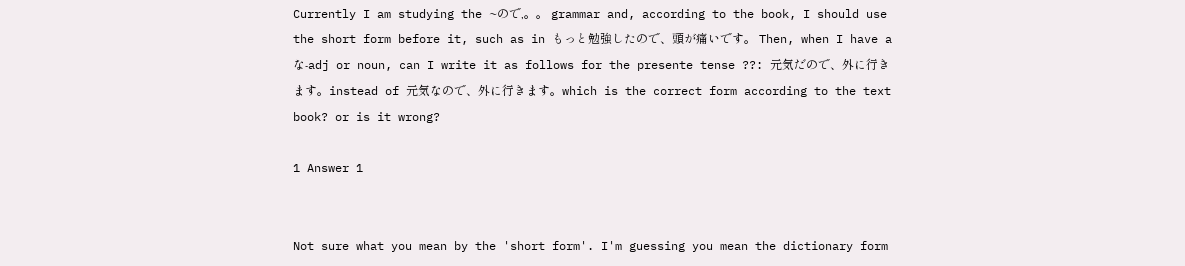Currently I am studying the ~ので,。。 grammar and, according to the book, I should use the short form before it, such as in もっと勉強したので、頭が痛いです。 Then, when I have a な-adj or noun, can I write it as follows for the presente tense ??: 元気だので、外に行きます。instead of 元気なので、外に行きます。which is the correct form according to the text book? or is it wrong?

1 Answer 1


Not sure what you mean by the 'short form'. I'm guessing you mean the dictionary form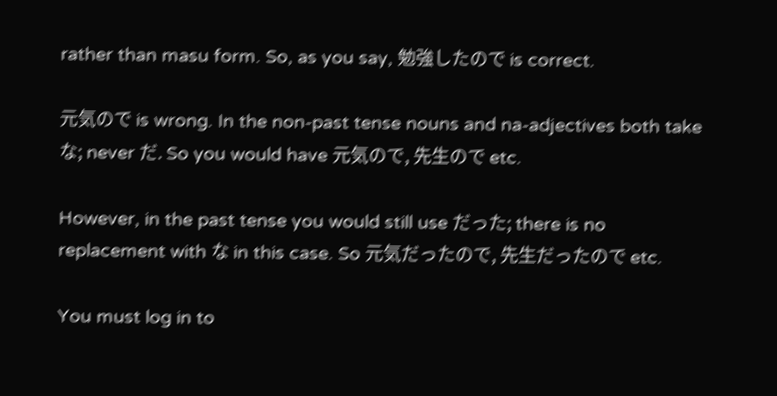rather than masu form. So, as you say, 勉強したので is correct.

元気ので is wrong. In the non-past tense nouns and na-adjectives both take な; never だ. So you would have 元気ので, 先生ので etc.

However, in the past tense you would still use だった; there is no replacement with な in this case. So 元気だったので, 先生だったので etc.

You must log in to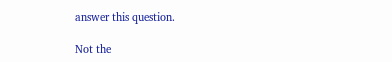answer this question.

Not the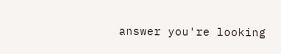answer you're looking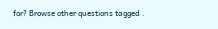for? Browse other questions tagged .